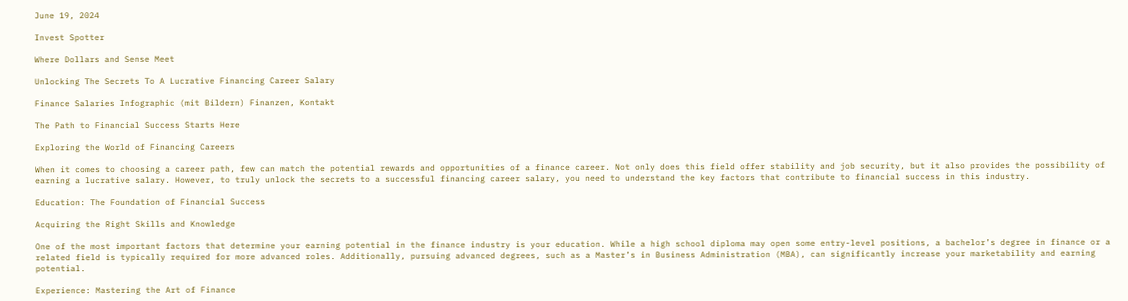June 19, 2024

Invest Spotter

Where Dollars and Sense Meet

Unlocking The Secrets To A Lucrative Financing Career Salary

Finance Salaries Infographic (mit Bildern) Finanzen, Kontakt

The Path to Financial Success Starts Here

Exploring the World of Financing Careers

When it comes to choosing a career path, few can match the potential rewards and opportunities of a finance career. Not only does this field offer stability and job security, but it also provides the possibility of earning a lucrative salary. However, to truly unlock the secrets to a successful financing career salary, you need to understand the key factors that contribute to financial success in this industry.

Education: The Foundation of Financial Success

Acquiring the Right Skills and Knowledge

One of the most important factors that determine your earning potential in the finance industry is your education. While a high school diploma may open some entry-level positions, a bachelor’s degree in finance or a related field is typically required for more advanced roles. Additionally, pursuing advanced degrees, such as a Master’s in Business Administration (MBA), can significantly increase your marketability and earning potential.

Experience: Mastering the Art of Finance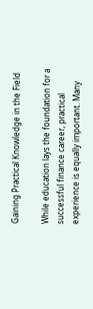Gaining Practical Knowledge in the Field

While education lays the foundation for a successful finance career, practical experience is equally important. Many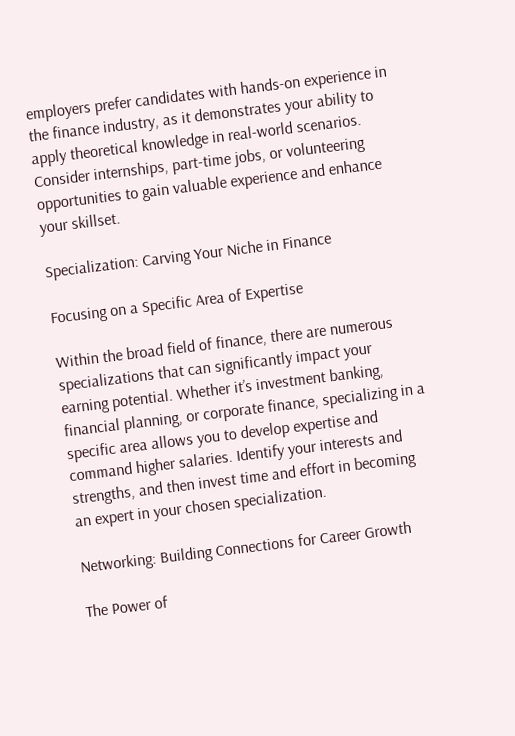employers prefer candidates with hands-on experience in the finance industry, as it demonstrates your ability to apply theoretical knowledge in real-world scenarios. Consider internships, part-time jobs, or volunteering opportunities to gain valuable experience and enhance your skillset.

Specialization: Carving Your Niche in Finance

Focusing on a Specific Area of Expertise

Within the broad field of finance, there are numerous specializations that can significantly impact your earning potential. Whether it’s investment banking, financial planning, or corporate finance, specializing in a specific area allows you to develop expertise and command higher salaries. Identify your interests and strengths, and then invest time and effort in becoming an expert in your chosen specialization.

Networking: Building Connections for Career Growth

The Power of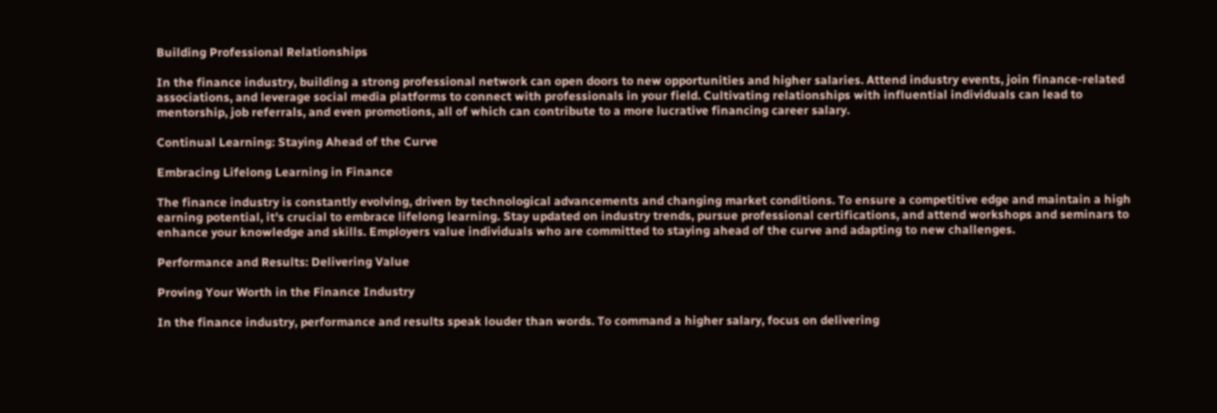Building Professional Relationships

In the finance industry, building a strong professional network can open doors to new opportunities and higher salaries. Attend industry events, join finance-related associations, and leverage social media platforms to connect with professionals in your field. Cultivating relationships with influential individuals can lead to mentorship, job referrals, and even promotions, all of which can contribute to a more lucrative financing career salary.

Continual Learning: Staying Ahead of the Curve

Embracing Lifelong Learning in Finance

The finance industry is constantly evolving, driven by technological advancements and changing market conditions. To ensure a competitive edge and maintain a high earning potential, it’s crucial to embrace lifelong learning. Stay updated on industry trends, pursue professional certifications, and attend workshops and seminars to enhance your knowledge and skills. Employers value individuals who are committed to staying ahead of the curve and adapting to new challenges.

Performance and Results: Delivering Value

Proving Your Worth in the Finance Industry

In the finance industry, performance and results speak louder than words. To command a higher salary, focus on delivering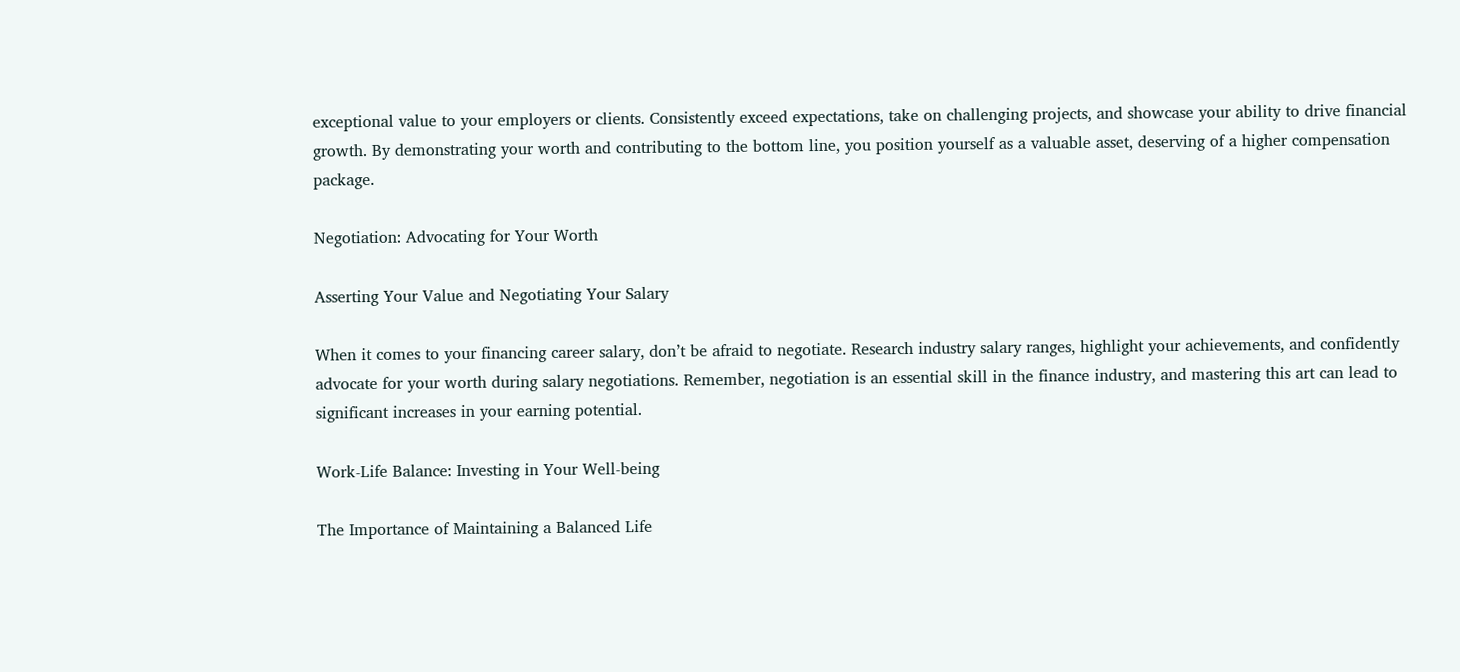exceptional value to your employers or clients. Consistently exceed expectations, take on challenging projects, and showcase your ability to drive financial growth. By demonstrating your worth and contributing to the bottom line, you position yourself as a valuable asset, deserving of a higher compensation package.

Negotiation: Advocating for Your Worth

Asserting Your Value and Negotiating Your Salary

When it comes to your financing career salary, don’t be afraid to negotiate. Research industry salary ranges, highlight your achievements, and confidently advocate for your worth during salary negotiations. Remember, negotiation is an essential skill in the finance industry, and mastering this art can lead to significant increases in your earning potential.

Work-Life Balance: Investing in Your Well-being

The Importance of Maintaining a Balanced Life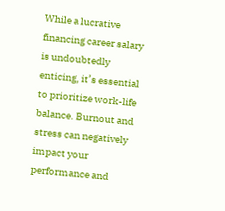While a lucrative financing career salary is undoubtedly enticing, it’s essential to prioritize work-life balance. Burnout and stress can negatively impact your performance and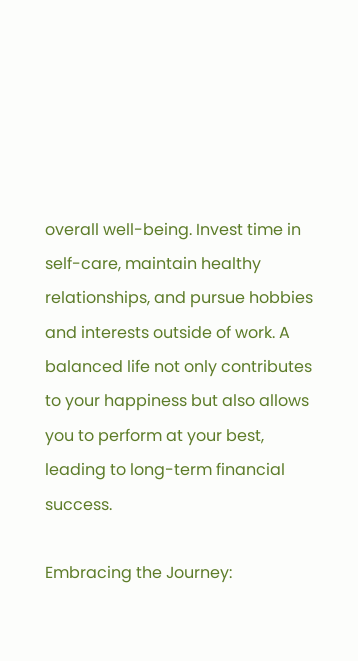overall well-being. Invest time in self-care, maintain healthy relationships, and pursue hobbies and interests outside of work. A balanced life not only contributes to your happiness but also allows you to perform at your best, leading to long-term financial success.

Embracing the Journey: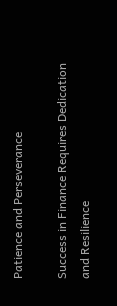Patience and Perseverance

Success in Finance Requires Dedication and Resilience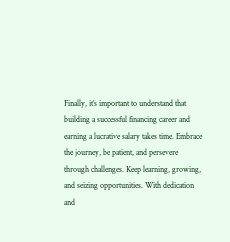Finally, it’s important to understand that building a successful financing career and earning a lucrative salary takes time. Embrace the journey, be patient, and persevere through challenges. Keep learning, growing, and seizing opportunities. With dedication and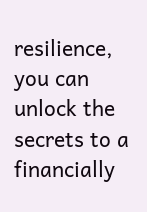resilience, you can unlock the secrets to a financially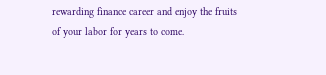rewarding finance career and enjoy the fruits of your labor for years to come.